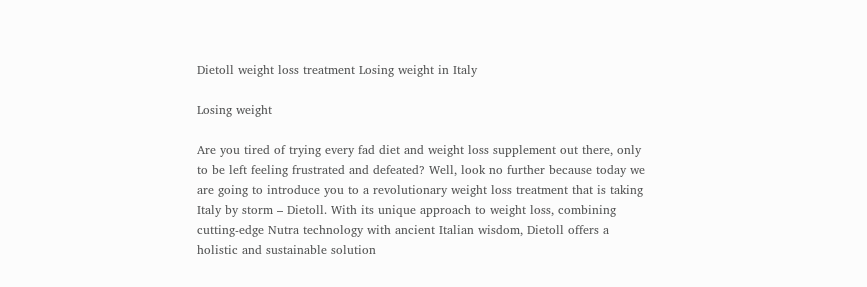Dietoll weight loss treatment Losing weight in Italy

Losing weight

Are you tired of trying every fad diet and weight loss supplement out there, only to be left feeling frustrated and defeated? Well, look no further because today we are going to introduce you to a revolutionary weight loss treatment that is taking Italy by storm – Dietoll. With its unique approach to weight loss, combining cutting-edge Nutra technology with ancient Italian wisdom, Dietoll offers a holistic and sustainable solution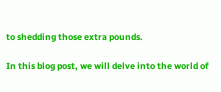to shedding those extra pounds.

In this blog post, we will delve into the world of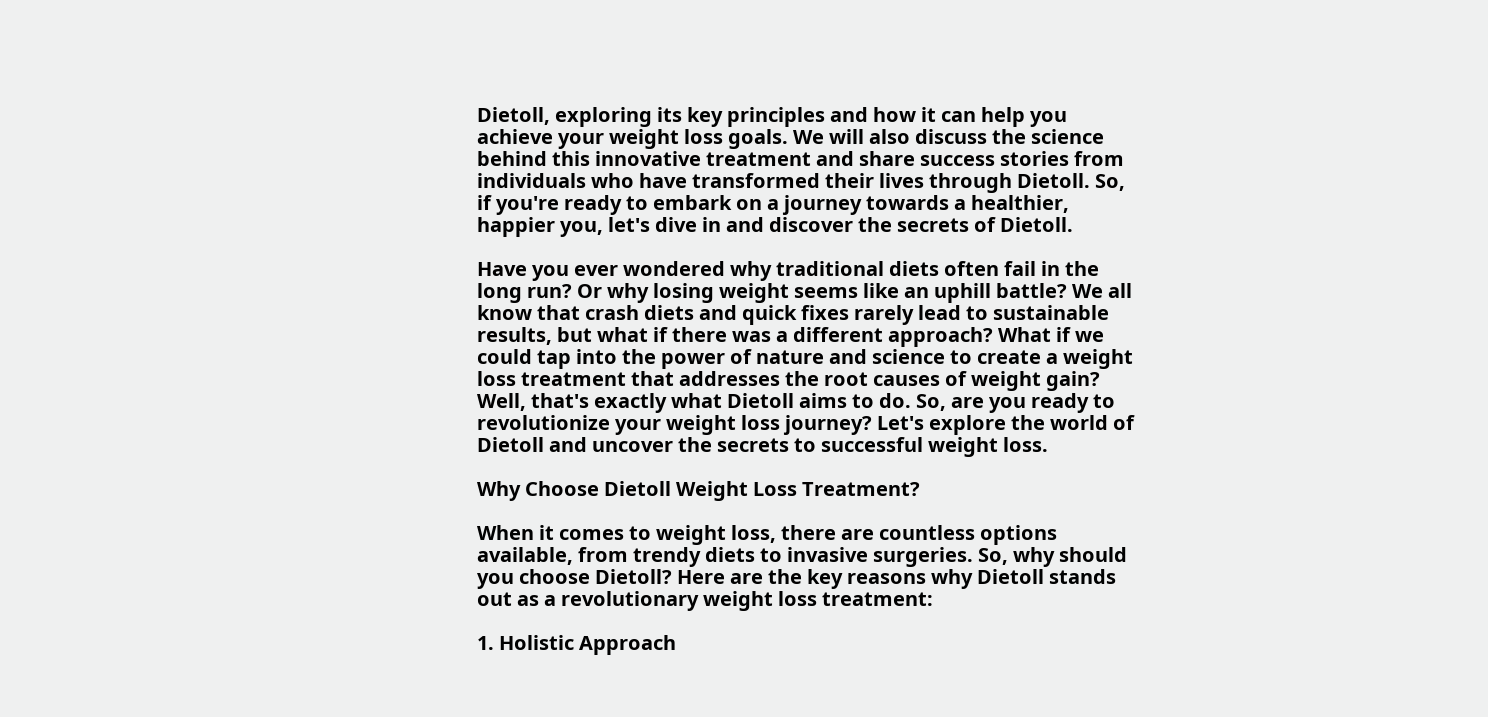Dietoll, exploring its key principles and how it can help you achieve your weight loss goals. We will also discuss the science behind this innovative treatment and share success stories from individuals who have transformed their lives through Dietoll. So, if you're ready to embark on a journey towards a healthier, happier you, let's dive in and discover the secrets of Dietoll.

Have you ever wondered why traditional diets often fail in the long run? Or why losing weight seems like an uphill battle? We all know that crash diets and quick fixes rarely lead to sustainable results, but what if there was a different approach? What if we could tap into the power of nature and science to create a weight loss treatment that addresses the root causes of weight gain? Well, that's exactly what Dietoll aims to do. So, are you ready to revolutionize your weight loss journey? Let's explore the world of Dietoll and uncover the secrets to successful weight loss.

Why Choose Dietoll Weight Loss Treatment?

When it comes to weight loss, there are countless options available, from trendy diets to invasive surgeries. So, why should you choose Dietoll? Here are the key reasons why Dietoll stands out as a revolutionary weight loss treatment:

1. Holistic Approach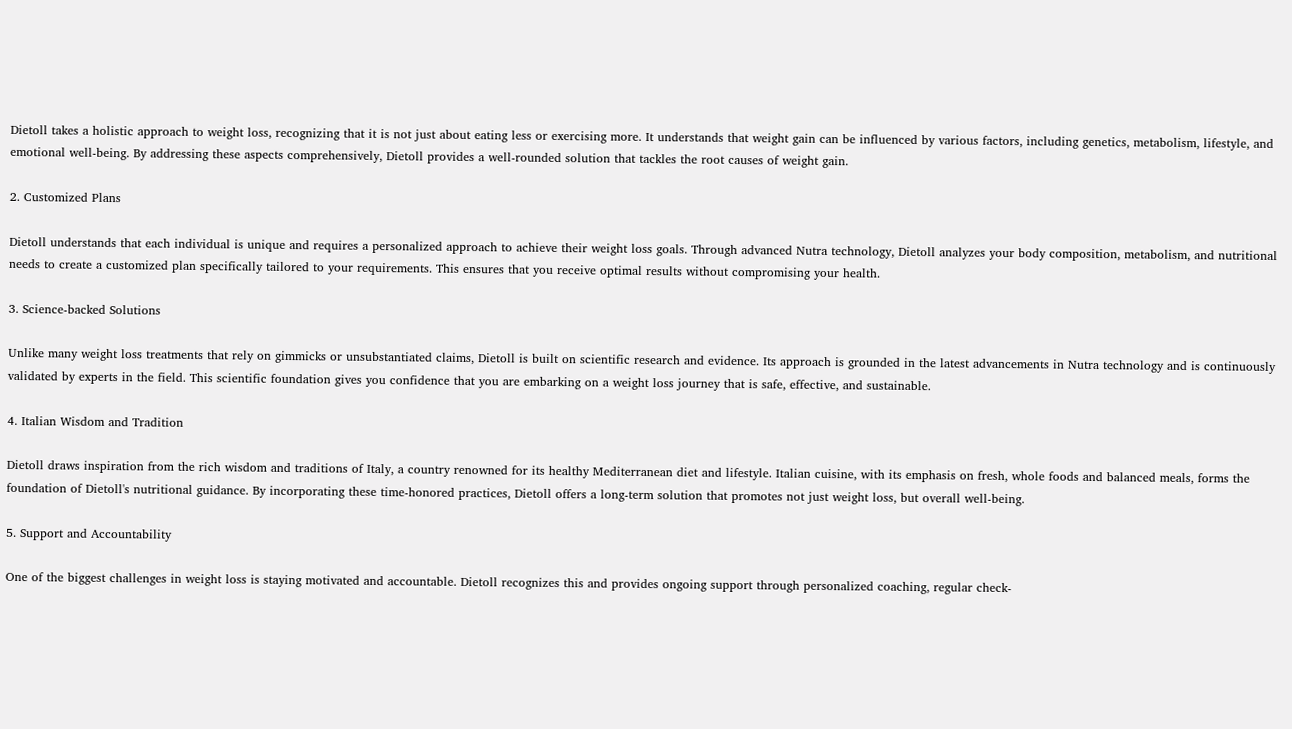Dietoll takes a holistic approach to weight loss, recognizing that it is not just about eating less or exercising more. It understands that weight gain can be influenced by various factors, including genetics, metabolism, lifestyle, and emotional well-being. By addressing these aspects comprehensively, Dietoll provides a well-rounded solution that tackles the root causes of weight gain.

2. Customized Plans

Dietoll understands that each individual is unique and requires a personalized approach to achieve their weight loss goals. Through advanced Nutra technology, Dietoll analyzes your body composition, metabolism, and nutritional needs to create a customized plan specifically tailored to your requirements. This ensures that you receive optimal results without compromising your health.

3. Science-backed Solutions

Unlike many weight loss treatments that rely on gimmicks or unsubstantiated claims, Dietoll is built on scientific research and evidence. Its approach is grounded in the latest advancements in Nutra technology and is continuously validated by experts in the field. This scientific foundation gives you confidence that you are embarking on a weight loss journey that is safe, effective, and sustainable.

4. Italian Wisdom and Tradition

Dietoll draws inspiration from the rich wisdom and traditions of Italy, a country renowned for its healthy Mediterranean diet and lifestyle. Italian cuisine, with its emphasis on fresh, whole foods and balanced meals, forms the foundation of Dietoll's nutritional guidance. By incorporating these time-honored practices, Dietoll offers a long-term solution that promotes not just weight loss, but overall well-being.

5. Support and Accountability

One of the biggest challenges in weight loss is staying motivated and accountable. Dietoll recognizes this and provides ongoing support through personalized coaching, regular check-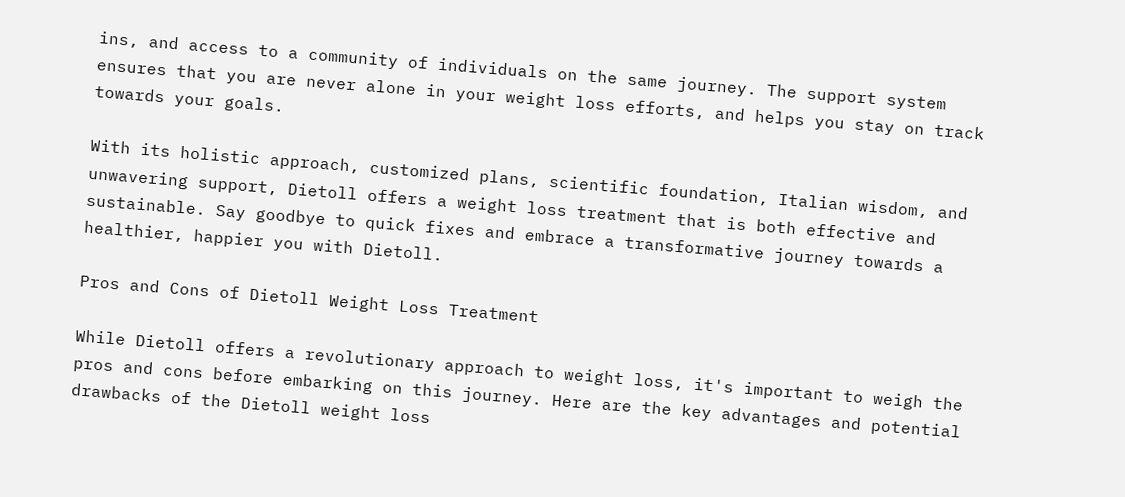ins, and access to a community of individuals on the same journey. The support system ensures that you are never alone in your weight loss efforts, and helps you stay on track towards your goals.

With its holistic approach, customized plans, scientific foundation, Italian wisdom, and unwavering support, Dietoll offers a weight loss treatment that is both effective and sustainable. Say goodbye to quick fixes and embrace a transformative journey towards a healthier, happier you with Dietoll.

Pros and Cons of Dietoll Weight Loss Treatment

While Dietoll offers a revolutionary approach to weight loss, it's important to weigh the pros and cons before embarking on this journey. Here are the key advantages and potential drawbacks of the Dietoll weight loss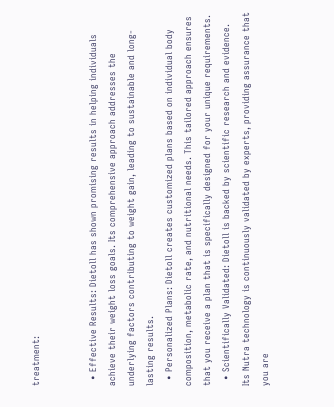treatment:


  • Effective Results: Dietoll has shown promising results in helping individuals achieve their weight loss goals. Its comprehensive approach addresses the underlying factors contributing to weight gain, leading to sustainable and long-lasting results.
  • Personalized Plans: Dietoll creates customized plans based on individual body composition, metabolic rate, and nutritional needs. This tailored approach ensures that you receive a plan that is specifically designed for your unique requirements.
  • Scientifically Validated: Dietoll is backed by scientific research and evidence. Its Nutra technology is continuously validated by experts, providing assurance that you are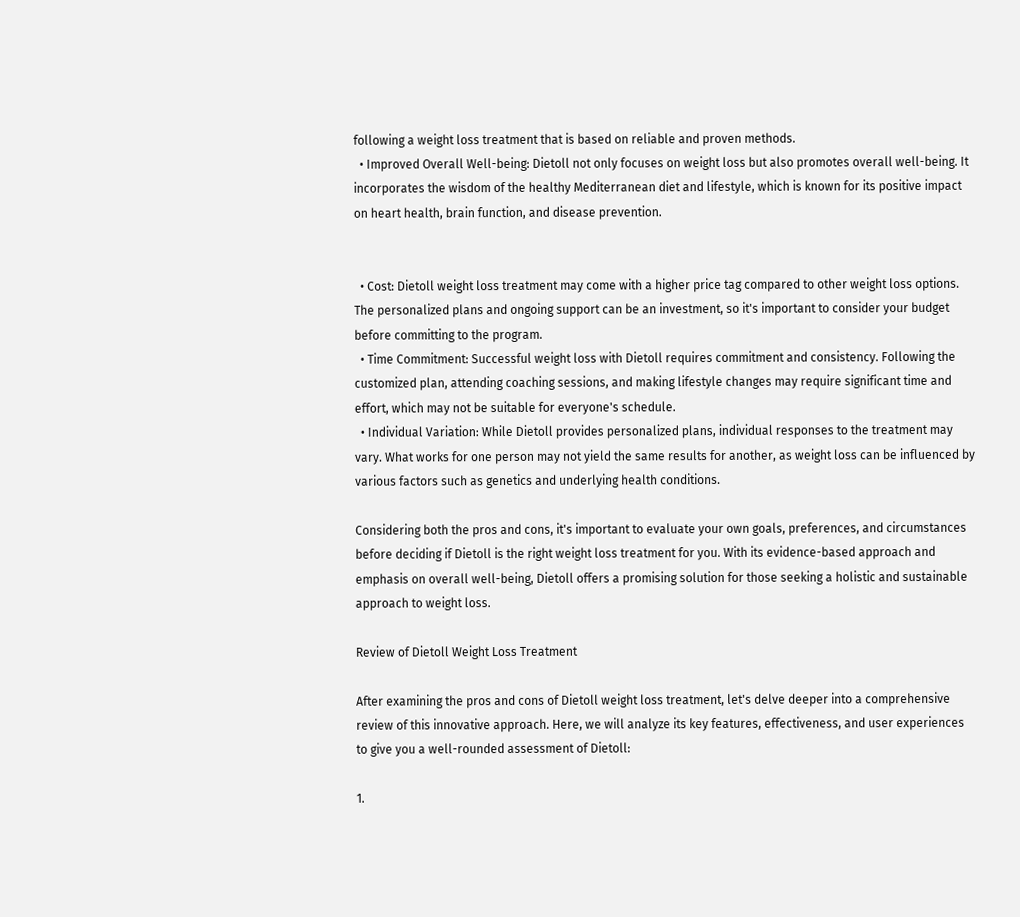following a weight loss treatment that is based on reliable and proven methods.
  • Improved Overall Well-being: Dietoll not only focuses on weight loss but also promotes overall well-being. It incorporates the wisdom of the healthy Mediterranean diet and lifestyle, which is known for its positive impact on heart health, brain function, and disease prevention.


  • Cost: Dietoll weight loss treatment may come with a higher price tag compared to other weight loss options. The personalized plans and ongoing support can be an investment, so it's important to consider your budget before committing to the program.
  • Time Commitment: Successful weight loss with Dietoll requires commitment and consistency. Following the customized plan, attending coaching sessions, and making lifestyle changes may require significant time and effort, which may not be suitable for everyone's schedule.
  • Individual Variation: While Dietoll provides personalized plans, individual responses to the treatment may vary. What works for one person may not yield the same results for another, as weight loss can be influenced by various factors such as genetics and underlying health conditions.

Considering both the pros and cons, it's important to evaluate your own goals, preferences, and circumstances before deciding if Dietoll is the right weight loss treatment for you. With its evidence-based approach and emphasis on overall well-being, Dietoll offers a promising solution for those seeking a holistic and sustainable approach to weight loss.

Review of Dietoll Weight Loss Treatment

After examining the pros and cons of Dietoll weight loss treatment, let's delve deeper into a comprehensive review of this innovative approach. Here, we will analyze its key features, effectiveness, and user experiences to give you a well-rounded assessment of Dietoll:

1.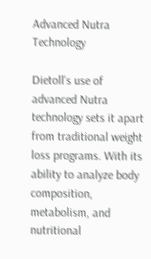Advanced Nutra Technology

Dietoll's use of advanced Nutra technology sets it apart from traditional weight loss programs. With its ability to analyze body composition, metabolism, and nutritional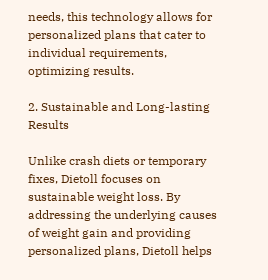needs, this technology allows for personalized plans that cater to individual requirements, optimizing results.

2. Sustainable and Long-lasting Results

Unlike crash diets or temporary fixes, Dietoll focuses on sustainable weight loss. By addressing the underlying causes of weight gain and providing personalized plans, Dietoll helps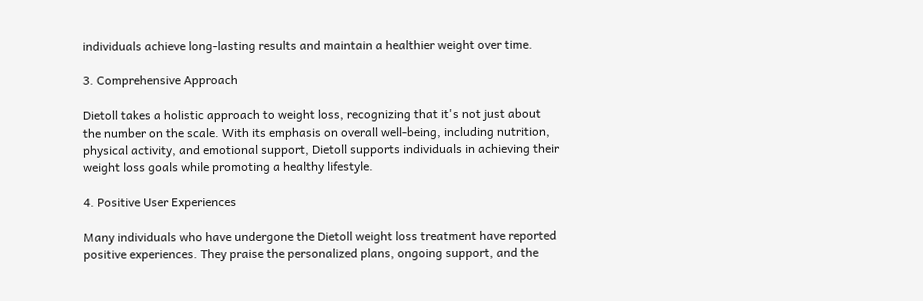individuals achieve long-lasting results and maintain a healthier weight over time.

3. Comprehensive Approach

Dietoll takes a holistic approach to weight loss, recognizing that it's not just about the number on the scale. With its emphasis on overall well-being, including nutrition, physical activity, and emotional support, Dietoll supports individuals in achieving their weight loss goals while promoting a healthy lifestyle.

4. Positive User Experiences

Many individuals who have undergone the Dietoll weight loss treatment have reported positive experiences. They praise the personalized plans, ongoing support, and the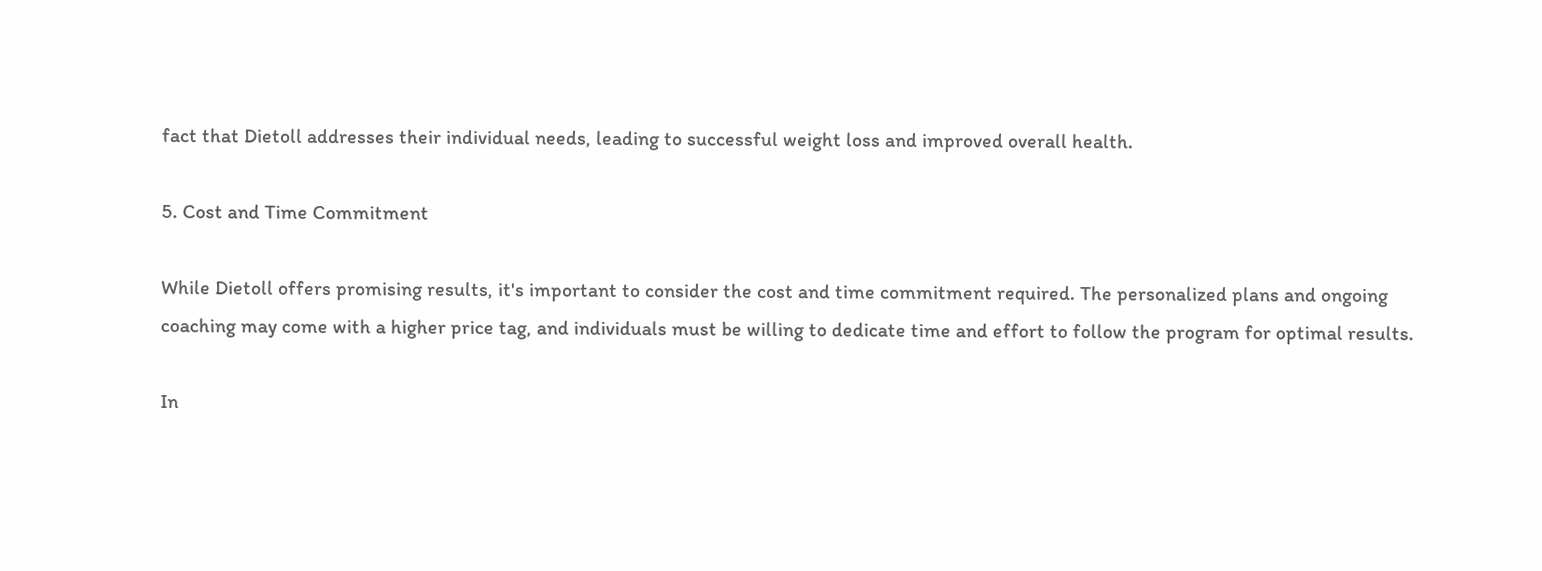fact that Dietoll addresses their individual needs, leading to successful weight loss and improved overall health.

5. Cost and Time Commitment

While Dietoll offers promising results, it's important to consider the cost and time commitment required. The personalized plans and ongoing coaching may come with a higher price tag, and individuals must be willing to dedicate time and effort to follow the program for optimal results.

In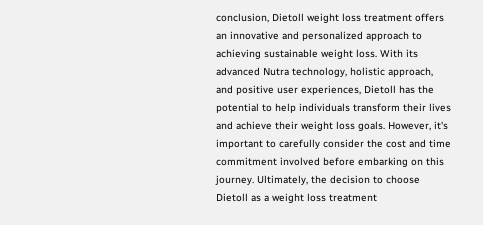conclusion, Dietoll weight loss treatment offers an innovative and personalized approach to achieving sustainable weight loss. With its advanced Nutra technology, holistic approach, and positive user experiences, Dietoll has the potential to help individuals transform their lives and achieve their weight loss goals. However, it's important to carefully consider the cost and time commitment involved before embarking on this journey. Ultimately, the decision to choose Dietoll as a weight loss treatment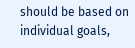should be based on individual goals,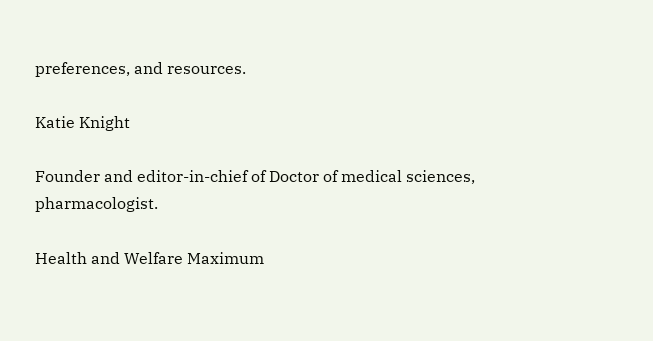preferences, and resources.

Katie Knight

Founder and editor-in-chief of Doctor of medical sciences, pharmacologist.

Health and Welfare Maximum